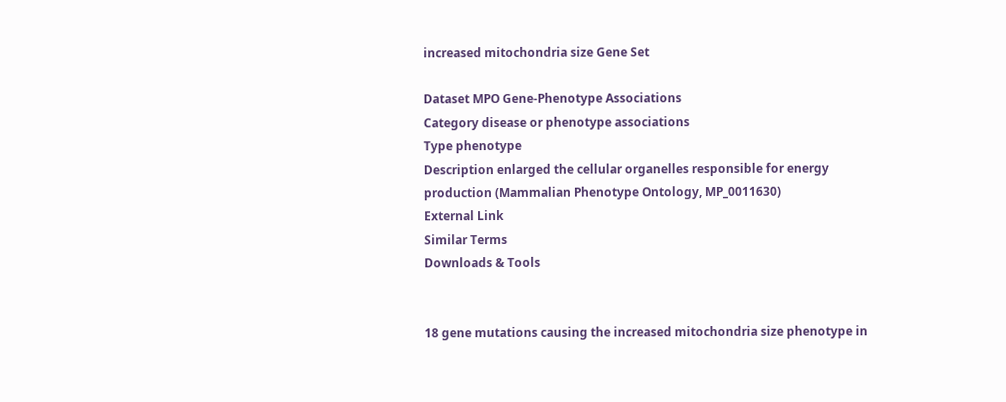increased mitochondria size Gene Set

Dataset MPO Gene-Phenotype Associations
Category disease or phenotype associations
Type phenotype
Description enlarged the cellular organelles responsible for energy production (Mammalian Phenotype Ontology, MP_0011630)
External Link
Similar Terms
Downloads & Tools


18 gene mutations causing the increased mitochondria size phenotype in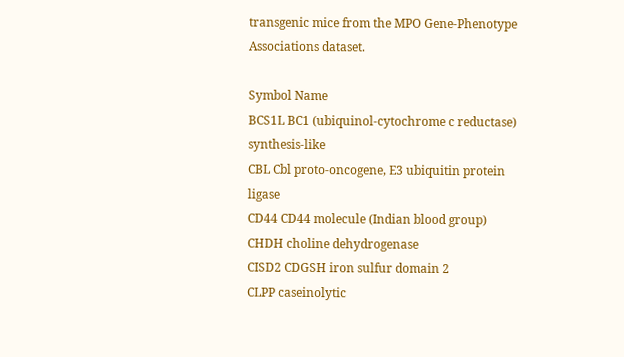transgenic mice from the MPO Gene-Phenotype Associations dataset.

Symbol Name
BCS1L BC1 (ubiquinol-cytochrome c reductase) synthesis-like
CBL Cbl proto-oncogene, E3 ubiquitin protein ligase
CD44 CD44 molecule (Indian blood group)
CHDH choline dehydrogenase
CISD2 CDGSH iron sulfur domain 2
CLPP caseinolytic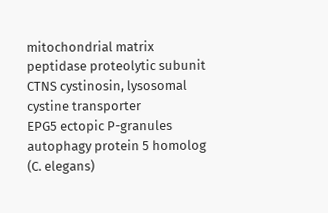mitochondrial matrix peptidase proteolytic subunit
CTNS cystinosin, lysosomal cystine transporter
EPG5 ectopic P-granules autophagy protein 5 homolog (C. elegans)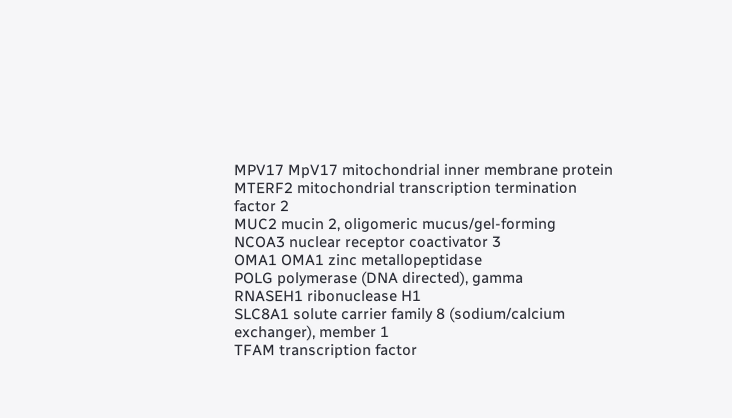MPV17 MpV17 mitochondrial inner membrane protein
MTERF2 mitochondrial transcription termination factor 2
MUC2 mucin 2, oligomeric mucus/gel-forming
NCOA3 nuclear receptor coactivator 3
OMA1 OMA1 zinc metallopeptidase
POLG polymerase (DNA directed), gamma
RNASEH1 ribonuclease H1
SLC8A1 solute carrier family 8 (sodium/calcium exchanger), member 1
TFAM transcription factor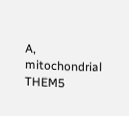A, mitochondrial
THEM5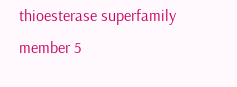thioesterase superfamily member 5